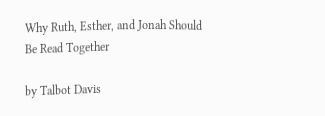Why Ruth, Esther, and Jonah Should Be Read Together

by Talbot Davis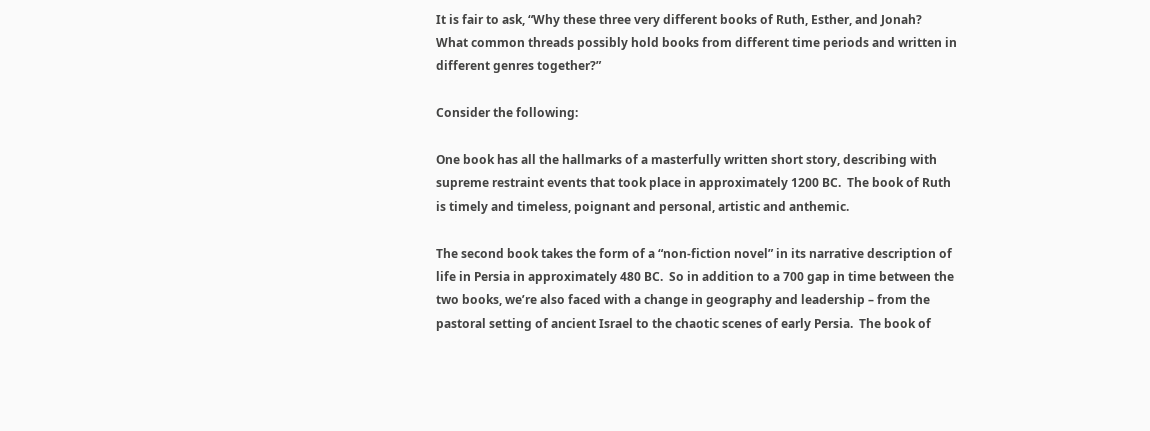It is fair to ask, “Why these three very different books of Ruth, Esther, and Jonah?  What common threads possibly hold books from different time periods and written in different genres together?”

Consider the following:

One book has all the hallmarks of a masterfully written short story, describing with supreme restraint events that took place in approximately 1200 BC.  The book of Ruth is timely and timeless, poignant and personal, artistic and anthemic.

The second book takes the form of a “non-fiction novel” in its narrative description of life in Persia in approximately 480 BC.  So in addition to a 700 gap in time between the two books, we’re also faced with a change in geography and leadership – from the pastoral setting of ancient Israel to the chaotic scenes of early Persia.  The book of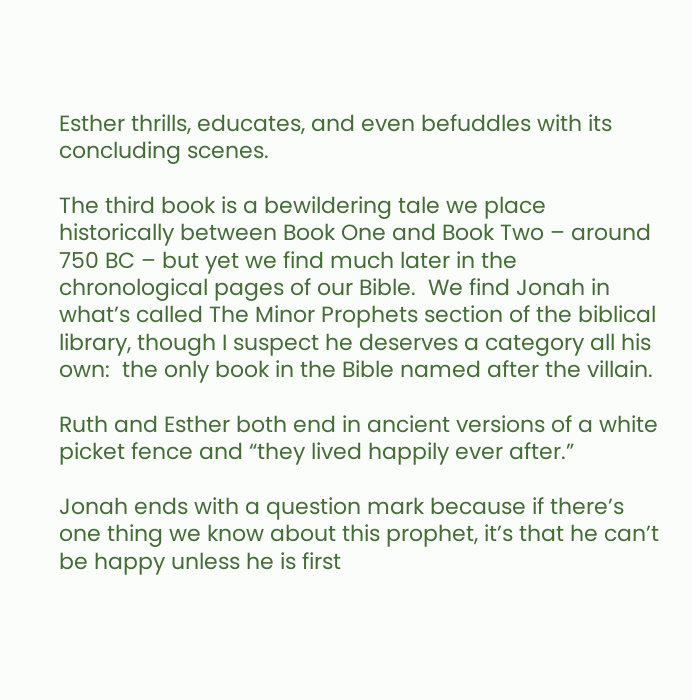Esther thrills, educates, and even befuddles with its concluding scenes.

The third book is a bewildering tale we place historically between Book One and Book Two – around 750 BC – but yet we find much later in the chronological pages of our Bible.  We find Jonah in what’s called The Minor Prophets section of the biblical library, though I suspect he deserves a category all his own:  the only book in the Bible named after the villain.

Ruth and Esther both end in ancient versions of a white picket fence and “they lived happily ever after.”

Jonah ends with a question mark because if there’s one thing we know about this prophet, it’s that he can’t be happy unless he is first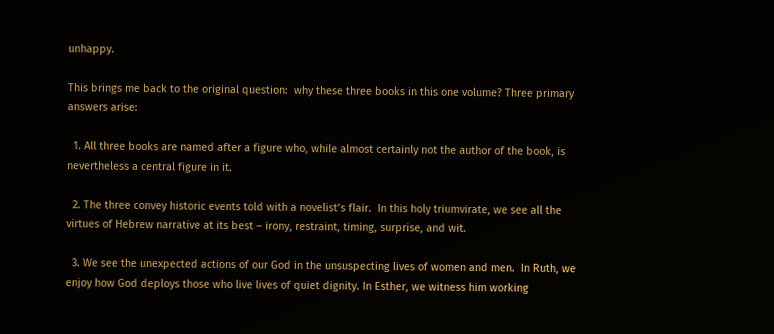unhappy.

This brings me back to the original question:  why these three books in this one volume? Three primary answers arise:

  1. All three books are named after a figure who, while almost certainly not the author of the book, is nevertheless a central figure in it.

  2. The three convey historic events told with a novelist’s flair.  In this holy triumvirate, we see all the virtues of Hebrew narrative at its best – irony, restraint, timing, surprise, and wit.

  3. We see the unexpected actions of our God in the unsuspecting lives of women and men.  In Ruth, we enjoy how God deploys those who live lives of quiet dignity. In Esther, we witness him working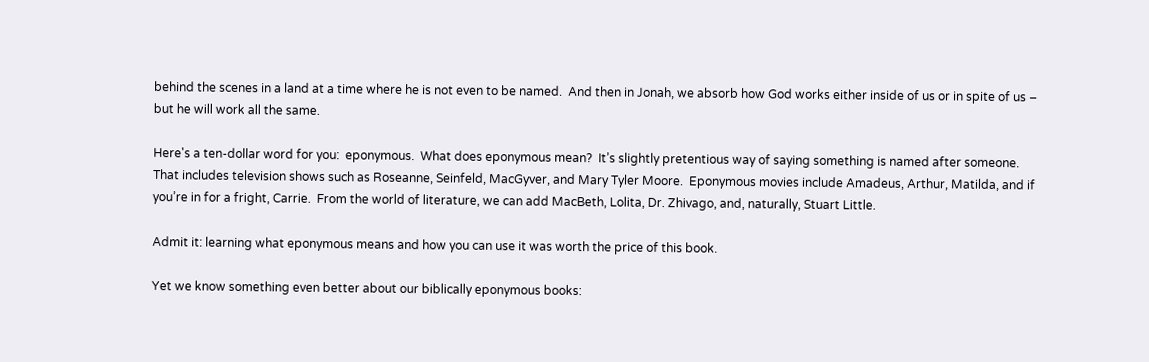behind the scenes in a land at a time where he is not even to be named.  And then in Jonah, we absorb how God works either inside of us or in spite of us – but he will work all the same.

Here's a ten-dollar word for you:  eponymous.  What does eponymous mean?  It’s slightly pretentious way of saying something is named after someone.  That includes television shows such as Roseanne, Seinfeld, MacGyver, and Mary Tyler Moore.  Eponymous movies include Amadeus, Arthur, Matilda, and if you’re in for a fright, Carrie.  From the world of literature, we can add MacBeth, Lolita, Dr. Zhivago, and, naturally, Stuart Little.

Admit it: learning what eponymous means and how you can use it was worth the price of this book.

Yet we know something even better about our biblically eponymous books: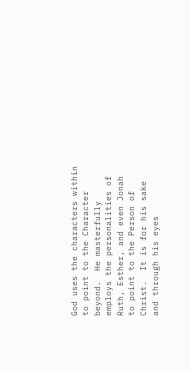God uses the characters within to point to the Character beyond.  He masterfully employs the personalities of Ruth, Esther, and even Jonah to point to the Person of Christ.  It is for his sake and through his eyes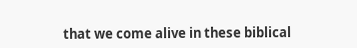that we come alive in these biblical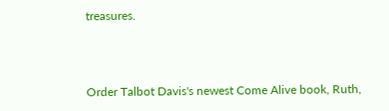treasures.



Order Talbot Davis's newest Come Alive book, Ruth,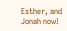Esther, and Jonah now!